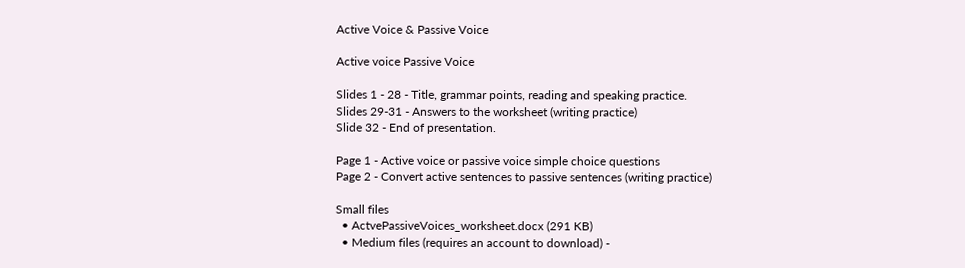Active Voice & Passive Voice

Active voice Passive Voice

Slides 1 - 28 - Title, grammar points, reading and speaking practice.
Slides 29-31 - Answers to the worksheet (writing practice)
Slide 32 - End of presentation.

Page 1 - Active voice or passive voice simple choice questions
Page 2 - Convert active sentences to passive sentences (writing practice)

Small files
  • ActvePassiveVoices_worksheet.docx (291 KB)
  • Medium files (requires an account to download) -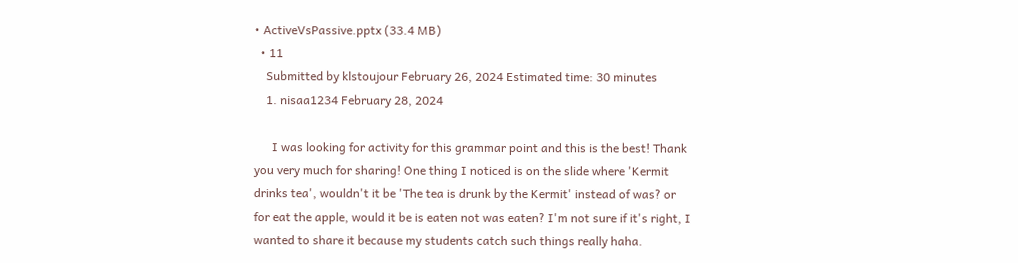• ActiveVsPassive.pptx (33.4 MB)
  • 11
    Submitted by klstoujour February 26, 2024 Estimated time: 30 minutes
    1. nisaa1234 February 28, 2024

      I was looking for activity for this grammar point and this is the best! Thank you very much for sharing! One thing I noticed is on the slide where 'Kermit drinks tea', wouldn't it be 'The tea is drunk by the Kermit' instead of was? or for eat the apple, would it be is eaten not was eaten? I'm not sure if it's right, I wanted to share it because my students catch such things really haha.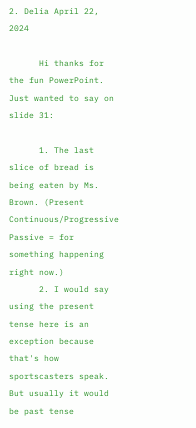2. Delia April 22, 2024

      Hi thanks for the fun PowerPoint. Just wanted to say on slide 31:

      1. The last slice of bread is being eaten by Ms. Brown. (Present Continuous/Progressive Passive = for something happening right now.)
      2. I would say using the present tense here is an exception because that's how sportscasters speak. But usually it would be past tense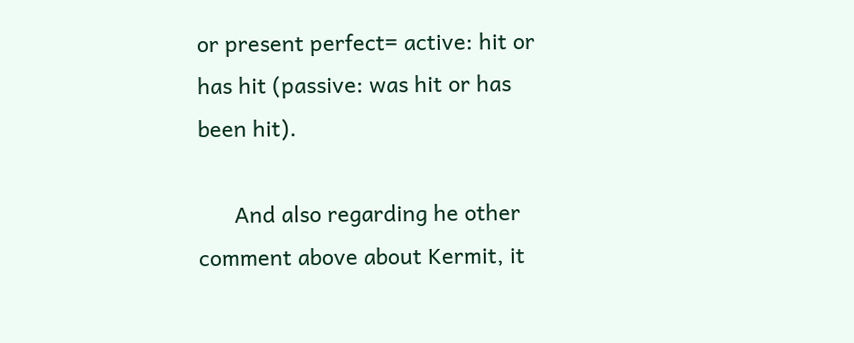or present perfect= active: hit or has hit (passive: was hit or has been hit).

      And also regarding he other comment above about Kermit, it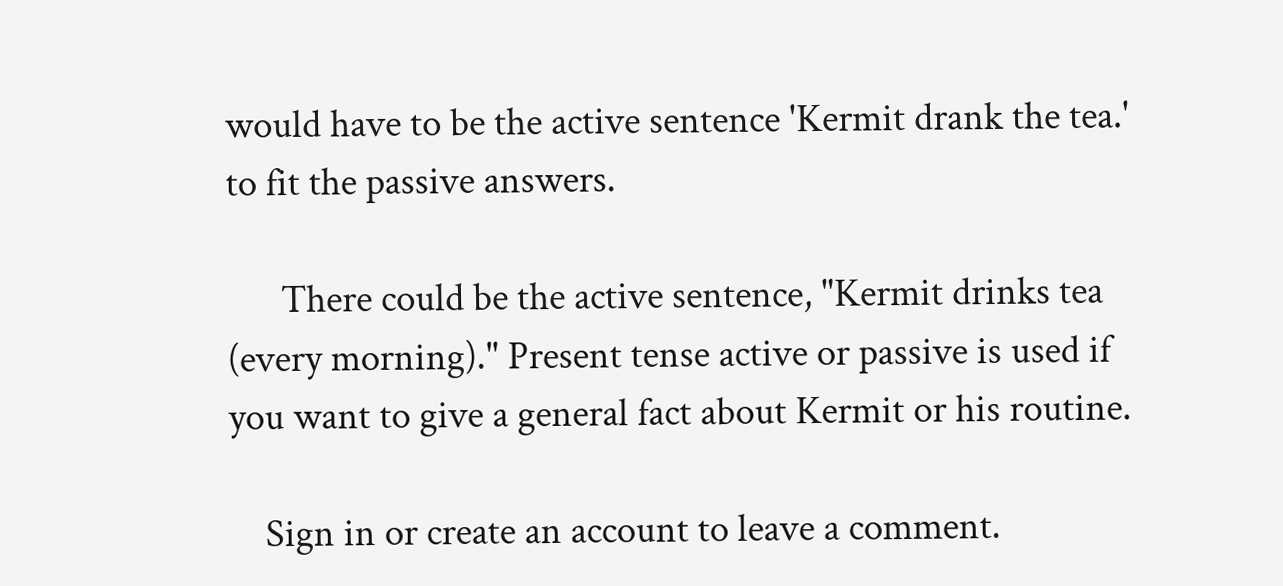would have to be the active sentence 'Kermit drank the tea.' to fit the passive answers.

      There could be the active sentence, "Kermit drinks tea (every morning)." Present tense active or passive is used if you want to give a general fact about Kermit or his routine.

    Sign in or create an account to leave a comment.